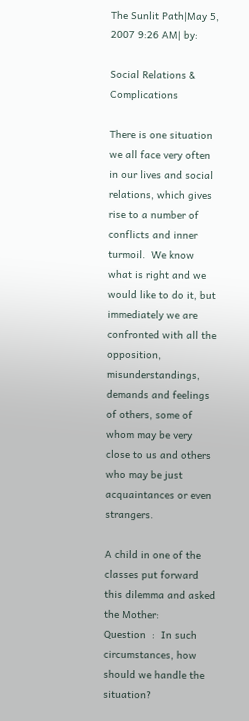The Sunlit Path|May 5, 2007 9:26 AM| by:

Social Relations & Complications

There is one situation we all face very often in our lives and social relations, which gives rise to a number of conflicts and inner turmoil.  We know what is right and we would like to do it, but immediately we are confronted with all the opposition, misunderstandings, demands and feelings of others, some of whom may be very close to us and others who may be just acquaintances or even strangers.

A child in one of the classes put forward this dilemma and asked the Mother:
Question  :  In such circumstances, how should we handle the situation?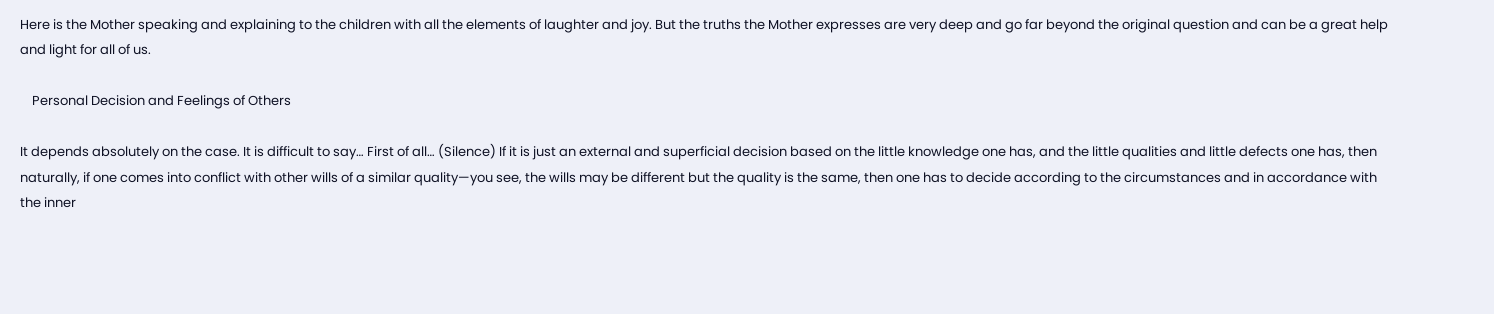Here is the Mother speaking and explaining to the children with all the elements of laughter and joy. But the truths the Mother expresses are very deep and go far beyond the original question and can be a great help and light for all of us.

    Personal Decision and Feelings of Others

It depends absolutely on the case. It is difficult to say… First of all… (Silence) If it is just an external and superficial decision based on the little knowledge one has, and the little qualities and little defects one has, then naturally, if one comes into conflict with other wills of a similar quality—you see, the wills may be different but the quality is the same, then one has to decide according to the circumstances and in accordance with the inner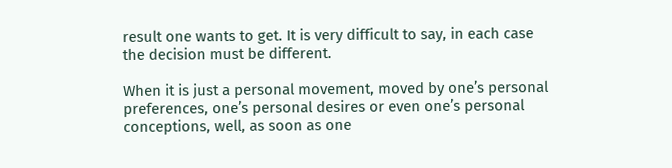result one wants to get. It is very difficult to say, in each case the decision must be different.

When it is just a personal movement, moved by one’s personal preferences, one’s personal desires or even one’s personal conceptions, well, as soon as one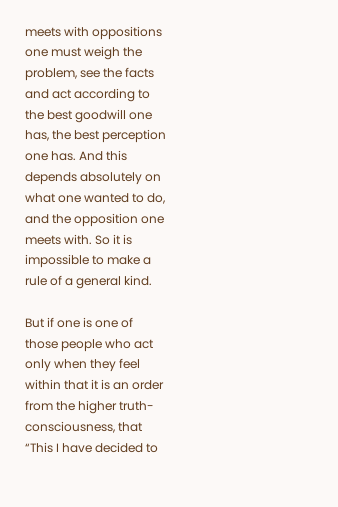meets with oppositions one must weigh the problem, see the facts and act according to the best goodwill one has, the best perception one has. And this depends absolutely on what one wanted to do, and the opposition one meets with. So it is impossible to make a rule of a general kind.

But if one is one of those people who act only when they feel within that it is an order from the higher truth-consciousness, that “This I have decided to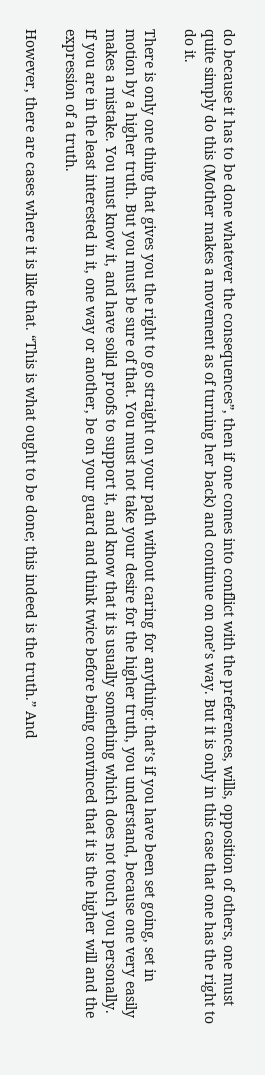do because it has to be done whatever the consequences”, then if one comes into conflict with the preferences, wills, opposition of others, one must quite simply do this (Mother makes a movement as of turning her back) and continue on one’s way. But it is only in this case that one has the right to do it.

There is only one thing that gives you the right to go straight on your path without caring for anything: that’s if you have been set going, set in motion by a higher truth. But you must be sure of that. You must not take your desire for the higher truth, you understand, because one very easily makes a mistake. You must know it, and have solid proofs to support it, and know that it is usually something which does not touch you personally. If you are in the least interested in it, one way or another, be on your guard and think twice before being convinced that it is the higher will and the expression of a truth.

However, there are cases where it is like that. “This is what ought to be done; this indeed is the truth.” And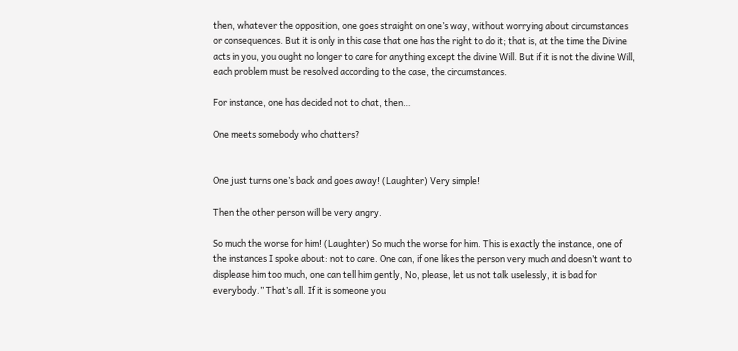then, whatever the opposition, one goes straight on one’s way, without worrying about circumstances or consequences. But it is only in this case that one has the right to do it; that is, at the time the Divine acts in you, you ought no longer to care for anything except the divine Will. But if it is not the divine Will, each problem must be resolved according to the case, the circumstances.

For instance, one has decided not to chat, then…

One meets somebody who chatters?


One just turns one’s back and goes away! (Laughter) Very simple!

Then the other person will be very angry.

So much the worse for him! (Laughter) So much the worse for him. This is exactly the instance, one of the instances I spoke about: not to care. One can, if one likes the person very much and doesn’t want to displease him too much, one can tell him gently, No, please, let us not talk uselessly, it is bad for everybody.” That’s all. If it is someone you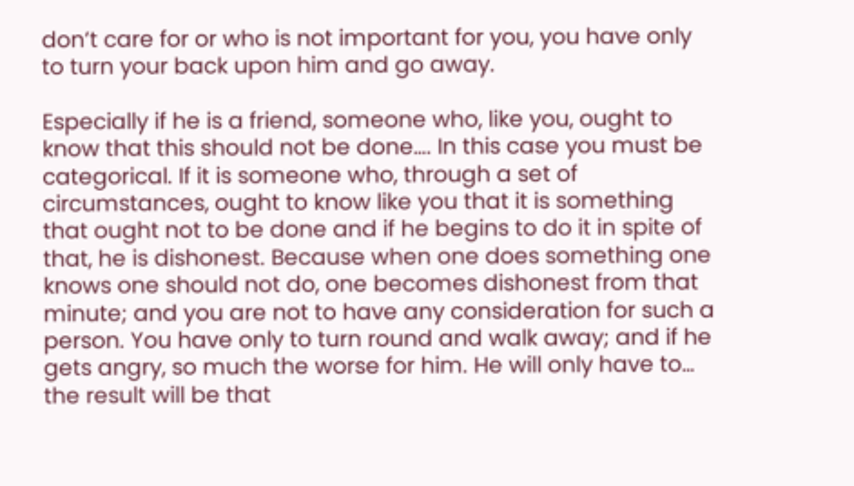don’t care for or who is not important for you, you have only to turn your back upon him and go away.

Especially if he is a friend, someone who, like you, ought to know that this should not be done…. In this case you must be categorical. If it is someone who, through a set of circumstances, ought to know like you that it is something that ought not to be done and if he begins to do it in spite of that, he is dishonest. Because when one does something one knows one should not do, one becomes dishonest from that minute; and you are not to have any consideration for such a person. You have only to turn round and walk away; and if he gets angry, so much the worse for him. He will only have to… the result will be that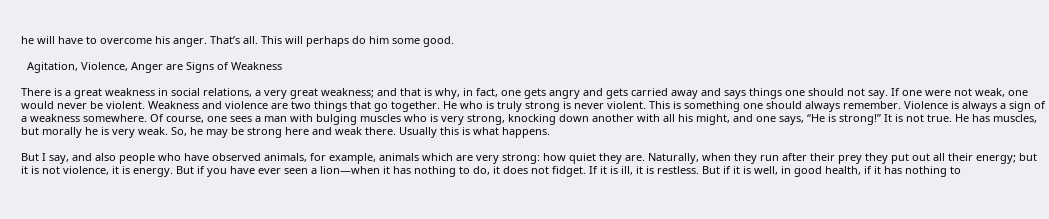he will have to overcome his anger. That’s all. This will perhaps do him some good.

  Agitation, Violence, Anger are Signs of Weakness

There is a great weakness in social relations, a very great weakness; and that is why, in fact, one gets angry and gets carried away and says things one should not say. If one were not weak, one would never be violent. Weakness and violence are two things that go together. He who is truly strong is never violent. This is something one should always remember. Violence is always a sign of a weakness somewhere. Of course, one sees a man with bulging muscles who is very strong, knocking down another with all his might, and one says, “He is strong!” It is not true. He has muscles, but morally he is very weak. So, he may be strong here and weak there. Usually this is what happens.

But I say, and also people who have observed animals, for example, animals which are very strong: how quiet they are. Naturally, when they run after their prey they put out all their energy; but it is not violence, it is energy. But if you have ever seen a lion—when it has nothing to do, it does not fidget. If it is ill, it is restless. But if it is well, in good health, if it has nothing to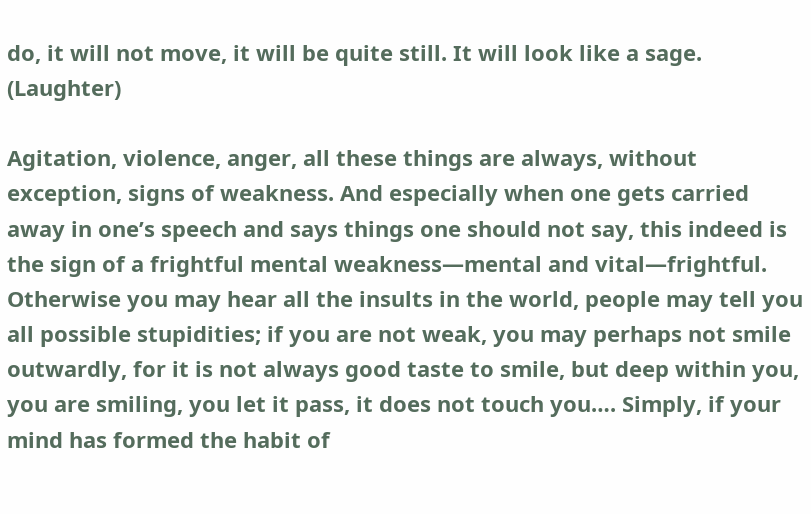do, it will not move, it will be quite still. It will look like a sage. (Laughter)

Agitation, violence, anger, all these things are always, without exception, signs of weakness. And especially when one gets carried away in one’s speech and says things one should not say, this indeed is the sign of a frightful mental weakness—mental and vital—frightful. Otherwise you may hear all the insults in the world, people may tell you all possible stupidities; if you are not weak, you may perhaps not smile outwardly, for it is not always good taste to smile, but deep within you, you are smiling, you let it pass, it does not touch you…. Simply, if your mind has formed the habit of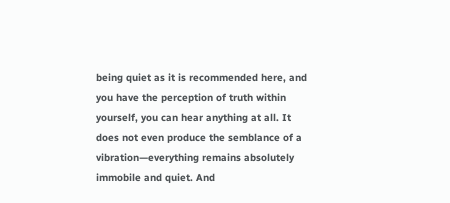being quiet as it is recommended here, and you have the perception of truth within yourself, you can hear anything at all. It does not even produce the semblance of a vibration—everything remains absolutely immobile and quiet. And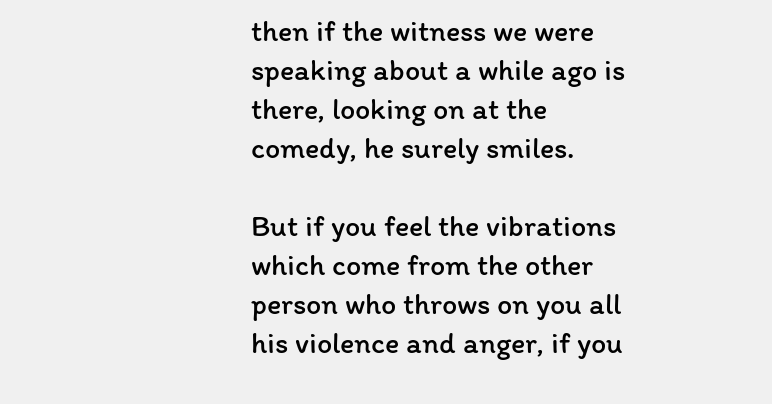then if the witness we were speaking about a while ago is there, looking on at the comedy, he surely smiles.

But if you feel the vibrations which come from the other person who throws on you all his violence and anger, if you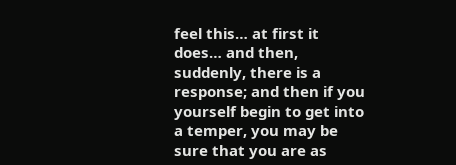feel this… at first it does… and then, suddenly, there is a response; and then if you yourself begin to get into a temper, you may be sure that you are as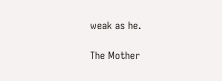weak as he.

The Mother